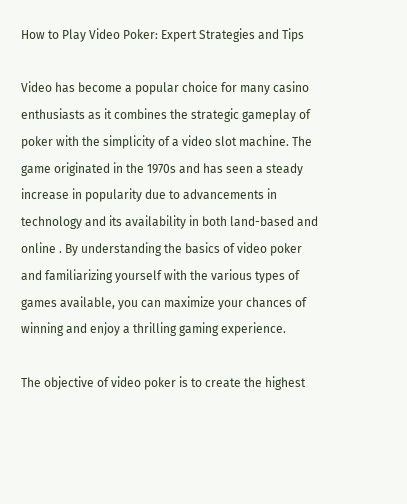How to Play Video Poker: Expert Strategies and Tips

Video has become a popular choice for many casino enthusiasts as it combines the strategic gameplay of poker with the simplicity of a video slot machine. The game originated in the 1970s and has seen a steady increase in popularity due to advancements in technology and its availability in both land-based and online . By understanding the basics of video poker and familiarizing yourself with the various types of games available, you can maximize your chances of winning and enjoy a thrilling gaming experience.

The objective of video poker is to create the highest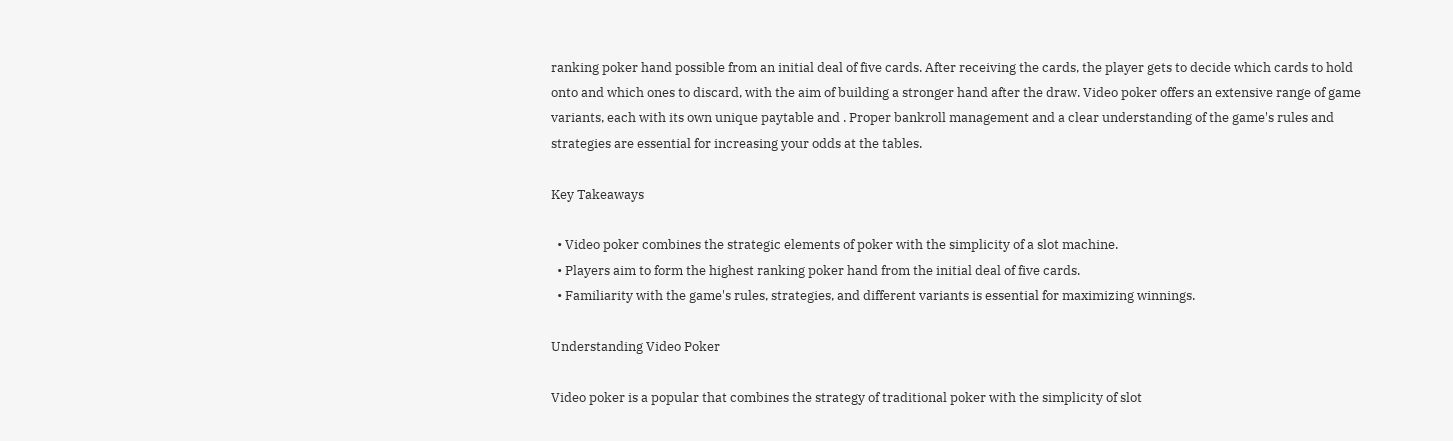ranking poker hand possible from an initial deal of five cards. After receiving the cards, the player gets to decide which cards to hold onto and which ones to discard, with the aim of building a stronger hand after the draw. Video poker offers an extensive range of game variants, each with its own unique paytable and . Proper bankroll management and a clear understanding of the game's rules and strategies are essential for increasing your odds at the tables.

Key Takeaways

  • Video poker combines the strategic elements of poker with the simplicity of a slot machine.
  • Players aim to form the highest ranking poker hand from the initial deal of five cards.
  • Familiarity with the game's rules, strategies, and different variants is essential for maximizing winnings.

Understanding Video Poker

Video poker is a popular that combines the strategy of traditional poker with the simplicity of slot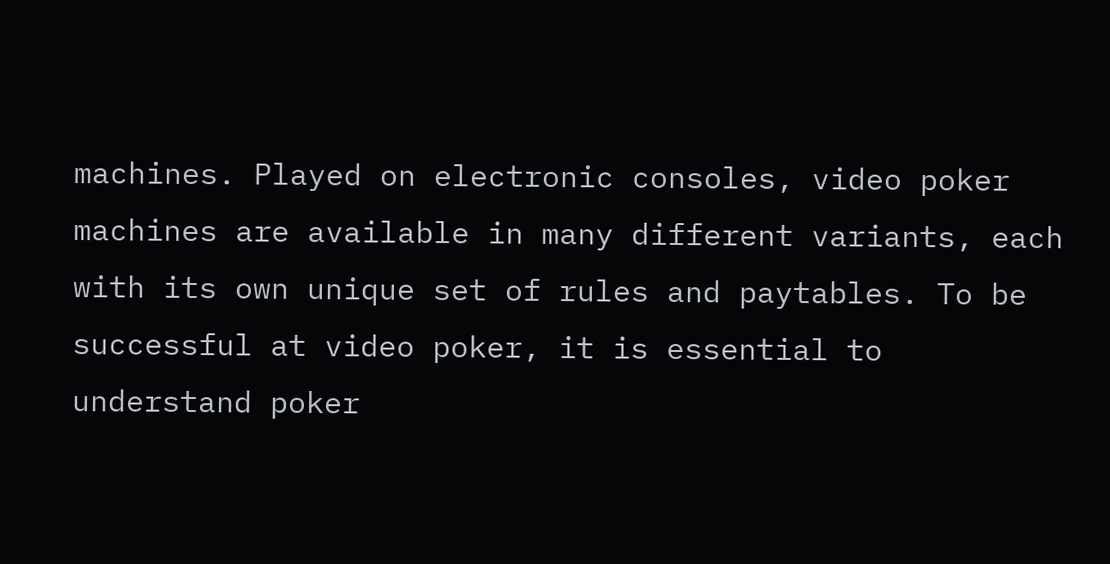machines. Played on electronic consoles, video poker machines are available in many different variants, each with its own unique set of rules and paytables. To be successful at video poker, it is essential to understand poker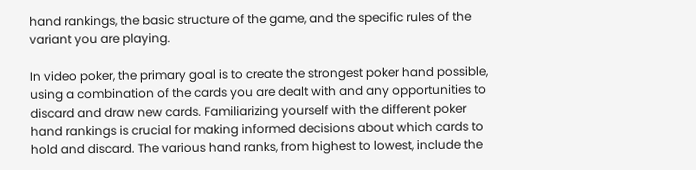hand rankings, the basic structure of the game, and the specific rules of the variant you are playing.

In video poker, the primary goal is to create the strongest poker hand possible, using a combination of the cards you are dealt with and any opportunities to discard and draw new cards. Familiarizing yourself with the different poker hand rankings is crucial for making informed decisions about which cards to hold and discard. The various hand ranks, from highest to lowest, include the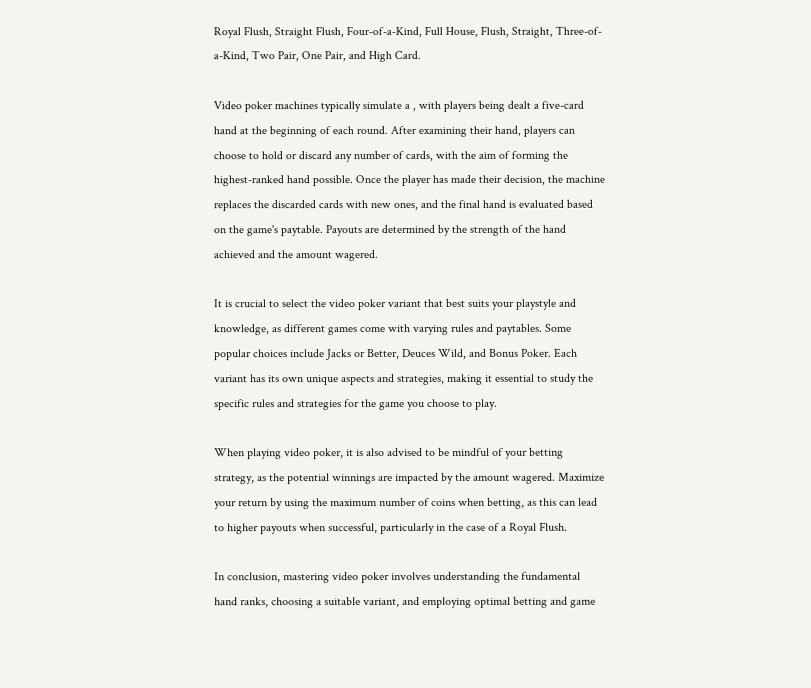Royal Flush, Straight Flush, Four-of-a-Kind, Full House, Flush, Straight, Three-of-a-Kind, Two Pair, One Pair, and High Card.

Video poker machines typically simulate a , with players being dealt a five-card hand at the beginning of each round. After examining their hand, players can choose to hold or discard any number of cards, with the aim of forming the highest-ranked hand possible. Once the player has made their decision, the machine replaces the discarded cards with new ones, and the final hand is evaluated based on the game's paytable. Payouts are determined by the strength of the hand achieved and the amount wagered.

It is crucial to select the video poker variant that best suits your playstyle and knowledge, as different games come with varying rules and paytables. Some popular choices include Jacks or Better, Deuces Wild, and Bonus Poker. Each variant has its own unique aspects and strategies, making it essential to study the specific rules and strategies for the game you choose to play.

When playing video poker, it is also advised to be mindful of your betting strategy, as the potential winnings are impacted by the amount wagered. Maximize your return by using the maximum number of coins when betting, as this can lead to higher payouts when successful, particularly in the case of a Royal Flush.

In conclusion, mastering video poker involves understanding the fundamental hand ranks, choosing a suitable variant, and employing optimal betting and game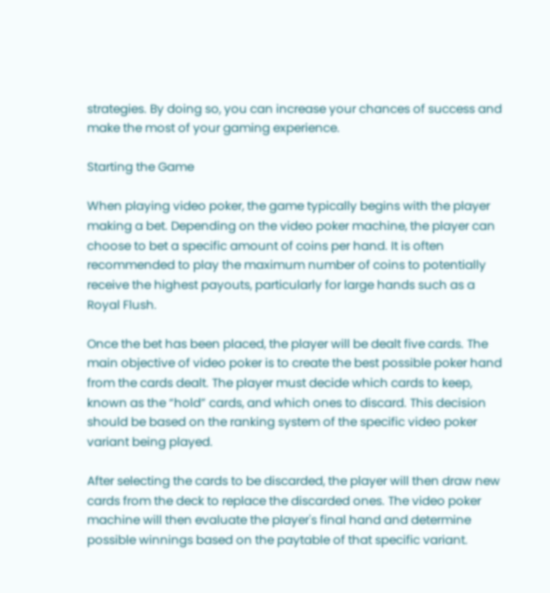strategies. By doing so, you can increase your chances of success and make the most of your gaming experience.

Starting the Game

When playing video poker, the game typically begins with the player making a bet. Depending on the video poker machine, the player can choose to bet a specific amount of coins per hand. It is often recommended to play the maximum number of coins to potentially receive the highest payouts, particularly for large hands such as a Royal Flush.

Once the bet has been placed, the player will be dealt five cards. The main objective of video poker is to create the best possible poker hand from the cards dealt. The player must decide which cards to keep, known as the “hold” cards, and which ones to discard. This decision should be based on the ranking system of the specific video poker variant being played.

After selecting the cards to be discarded, the player will then draw new cards from the deck to replace the discarded ones. The video poker machine will then evaluate the player's final hand and determine possible winnings based on the paytable of that specific variant.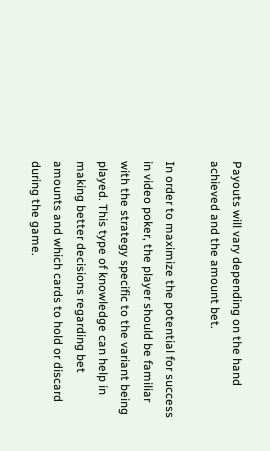Payouts will vary depending on the hand achieved and the amount bet.

In order to maximize the potential for success in video poker, the player should be familiar with the strategy specific to the variant being played. This type of knowledge can help in making better decisions regarding bet amounts and which cards to hold or discard during the game.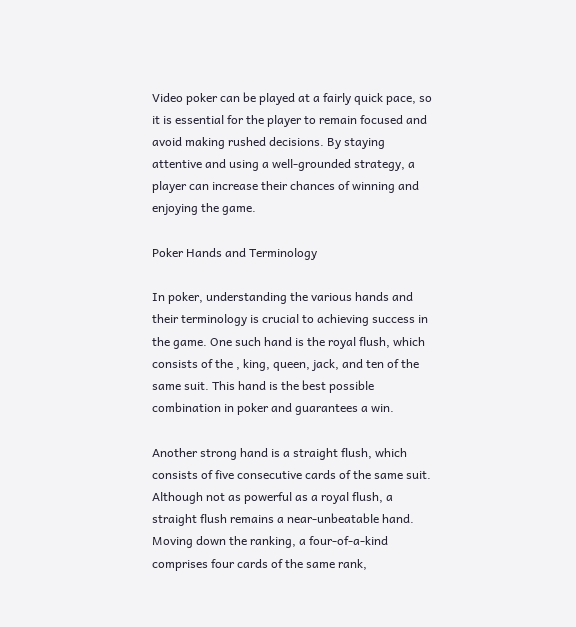Video poker can be played at a fairly quick pace, so it is essential for the player to remain focused and avoid making rushed decisions. By staying attentive and using a well-grounded strategy, a player can increase their chances of winning and enjoying the game.

Poker Hands and Terminology

In poker, understanding the various hands and their terminology is crucial to achieving success in the game. One such hand is the royal flush, which consists of the , king, queen, jack, and ten of the same suit. This hand is the best possible combination in poker and guarantees a win.

Another strong hand is a straight flush, which consists of five consecutive cards of the same suit. Although not as powerful as a royal flush, a straight flush remains a near-unbeatable hand. Moving down the ranking, a four-of-a-kind comprises four cards of the same rank,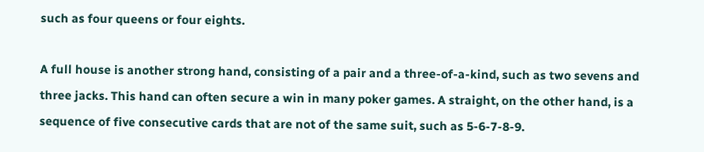such as four queens or four eights.

A full house is another strong hand, consisting of a pair and a three-of-a-kind, such as two sevens and three jacks. This hand can often secure a win in many poker games. A straight, on the other hand, is a sequence of five consecutive cards that are not of the same suit, such as 5-6-7-8-9.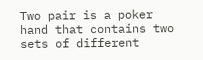Two pair is a poker hand that contains two sets of different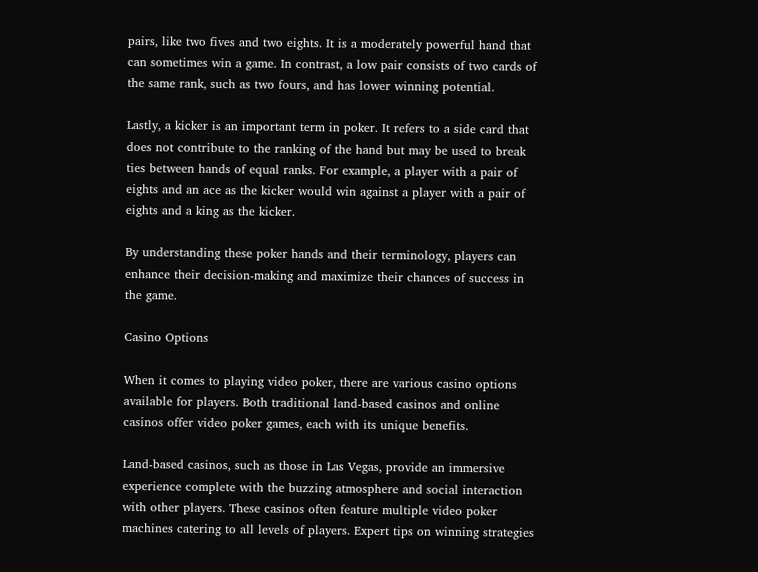pairs, like two fives and two eights. It is a moderately powerful hand that can sometimes win a game. In contrast, a low pair consists of two cards of the same rank, such as two fours, and has lower winning potential.

Lastly, a kicker is an important term in poker. It refers to a side card that does not contribute to the ranking of the hand but may be used to break ties between hands of equal ranks. For example, a player with a pair of eights and an ace as the kicker would win against a player with a pair of eights and a king as the kicker.

By understanding these poker hands and their terminology, players can enhance their decision-making and maximize their chances of success in the game.

Casino Options

When it comes to playing video poker, there are various casino options available for players. Both traditional land-based casinos and online casinos offer video poker games, each with its unique benefits.

Land-based casinos, such as those in Las Vegas, provide an immersive experience complete with the buzzing atmosphere and social interaction with other players. These casinos often feature multiple video poker machines catering to all levels of players. Expert tips on winning strategies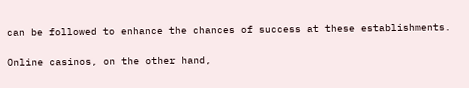can be followed to enhance the chances of success at these establishments.

Online casinos, on the other hand,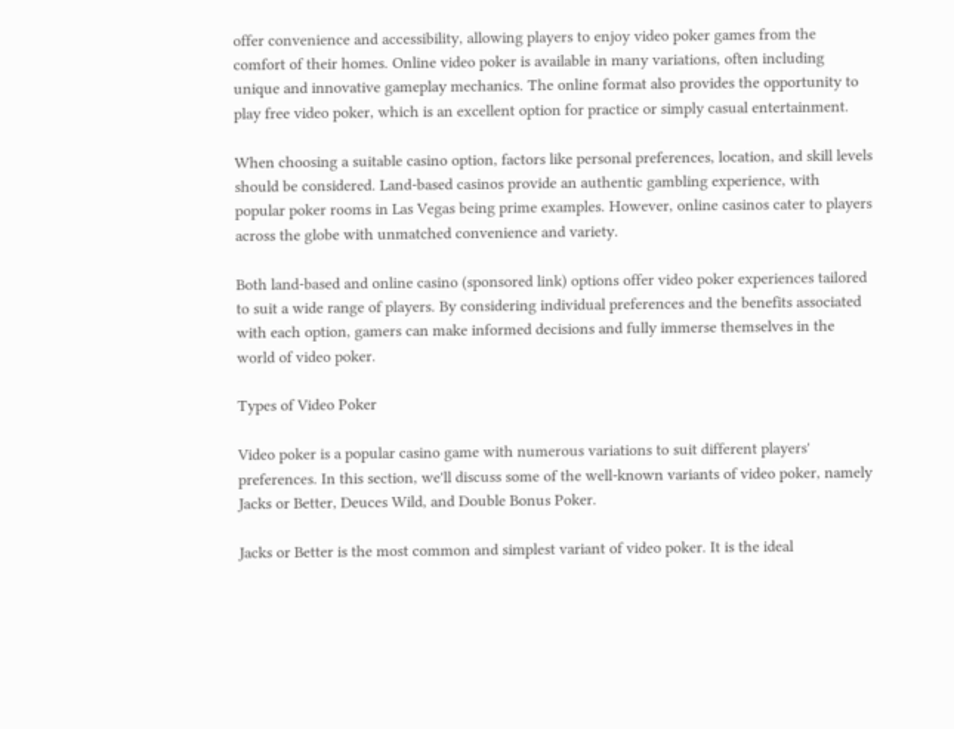offer convenience and accessibility, allowing players to enjoy video poker games from the comfort of their homes. Online video poker is available in many variations, often including unique and innovative gameplay mechanics. The online format also provides the opportunity to play free video poker, which is an excellent option for practice or simply casual entertainment.

When choosing a suitable casino option, factors like personal preferences, location, and skill levels should be considered. Land-based casinos provide an authentic gambling experience, with popular poker rooms in Las Vegas being prime examples. However, online casinos cater to players across the globe with unmatched convenience and variety.

Both land-based and online casino (sponsored link) options offer video poker experiences tailored to suit a wide range of players. By considering individual preferences and the benefits associated with each option, gamers can make informed decisions and fully immerse themselves in the world of video poker.

Types of Video Poker

Video poker is a popular casino game with numerous variations to suit different players' preferences. In this section, we'll discuss some of the well-known variants of video poker, namely Jacks or Better, Deuces Wild, and Double Bonus Poker.

Jacks or Better is the most common and simplest variant of video poker. It is the ideal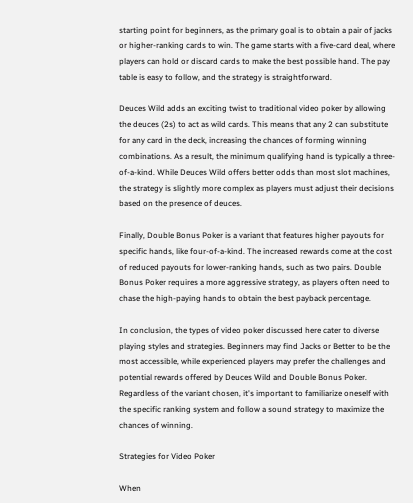starting point for beginners, as the primary goal is to obtain a pair of jacks or higher-ranking cards to win. The game starts with a five-card deal, where players can hold or discard cards to make the best possible hand. The pay table is easy to follow, and the strategy is straightforward.

Deuces Wild adds an exciting twist to traditional video poker by allowing the deuces (2s) to act as wild cards. This means that any 2 can substitute for any card in the deck, increasing the chances of forming winning combinations. As a result, the minimum qualifying hand is typically a three-of-a-kind. While Deuces Wild offers better odds than most slot machines, the strategy is slightly more complex as players must adjust their decisions based on the presence of deuces.

Finally, Double Bonus Poker is a variant that features higher payouts for specific hands, like four-of-a-kind. The increased rewards come at the cost of reduced payouts for lower-ranking hands, such as two pairs. Double Bonus Poker requires a more aggressive strategy, as players often need to chase the high-paying hands to obtain the best payback percentage.

In conclusion, the types of video poker discussed here cater to diverse playing styles and strategies. Beginners may find Jacks or Better to be the most accessible, while experienced players may prefer the challenges and potential rewards offered by Deuces Wild and Double Bonus Poker. Regardless of the variant chosen, it's important to familiarize oneself with the specific ranking system and follow a sound strategy to maximize the chances of winning.

Strategies for Video Poker

When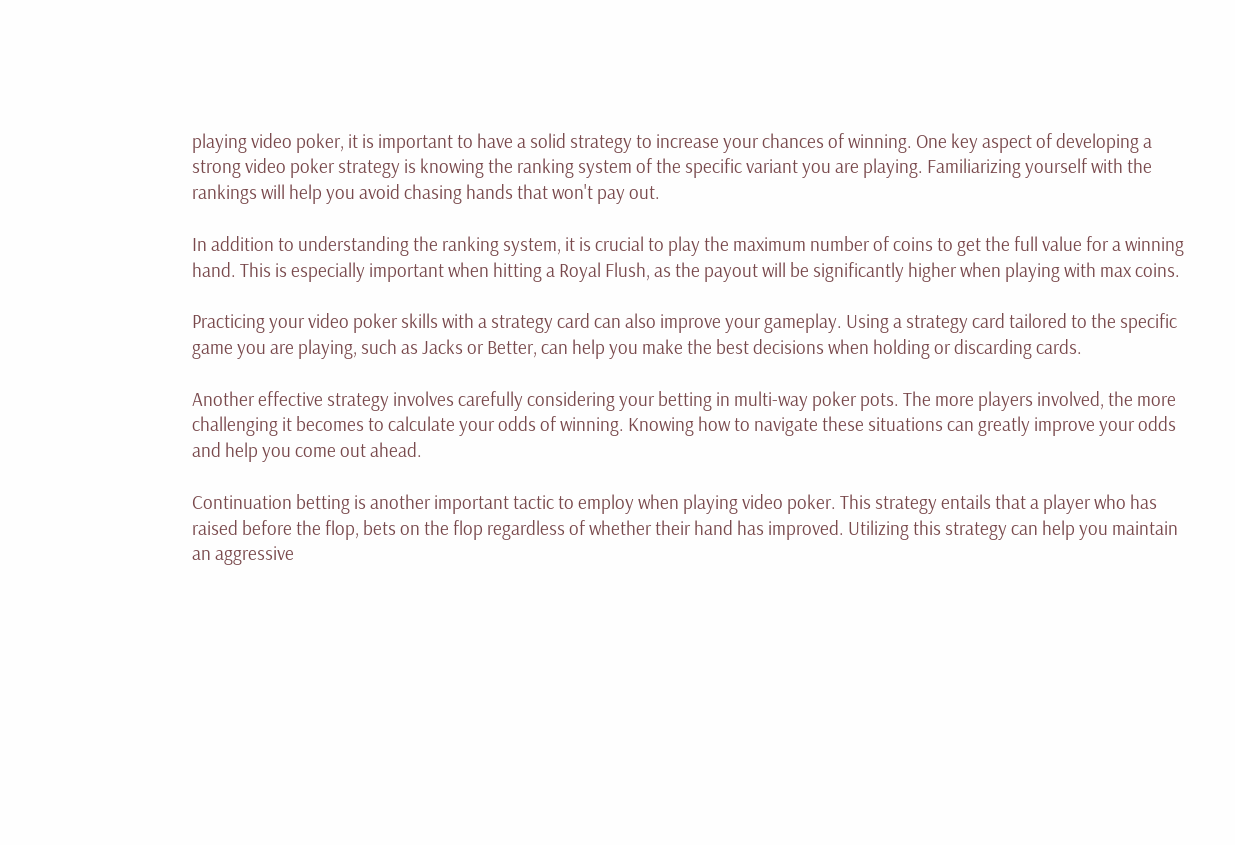playing video poker, it is important to have a solid strategy to increase your chances of winning. One key aspect of developing a strong video poker strategy is knowing the ranking system of the specific variant you are playing. Familiarizing yourself with the rankings will help you avoid chasing hands that won't pay out.

In addition to understanding the ranking system, it is crucial to play the maximum number of coins to get the full value for a winning hand. This is especially important when hitting a Royal Flush, as the payout will be significantly higher when playing with max coins.

Practicing your video poker skills with a strategy card can also improve your gameplay. Using a strategy card tailored to the specific game you are playing, such as Jacks or Better, can help you make the best decisions when holding or discarding cards.

Another effective strategy involves carefully considering your betting in multi-way poker pots. The more players involved, the more challenging it becomes to calculate your odds of winning. Knowing how to navigate these situations can greatly improve your odds and help you come out ahead.

Continuation betting is another important tactic to employ when playing video poker. This strategy entails that a player who has raised before the flop, bets on the flop regardless of whether their hand has improved. Utilizing this strategy can help you maintain an aggressive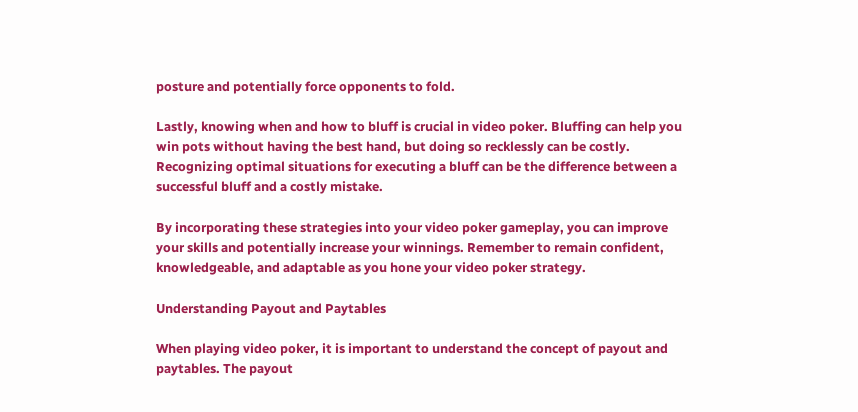posture and potentially force opponents to fold.

Lastly, knowing when and how to bluff is crucial in video poker. Bluffing can help you win pots without having the best hand, but doing so recklessly can be costly. Recognizing optimal situations for executing a bluff can be the difference between a successful bluff and a costly mistake.

By incorporating these strategies into your video poker gameplay, you can improve your skills and potentially increase your winnings. Remember to remain confident, knowledgeable, and adaptable as you hone your video poker strategy.

Understanding Payout and Paytables

When playing video poker, it is important to understand the concept of payout and paytables. The payout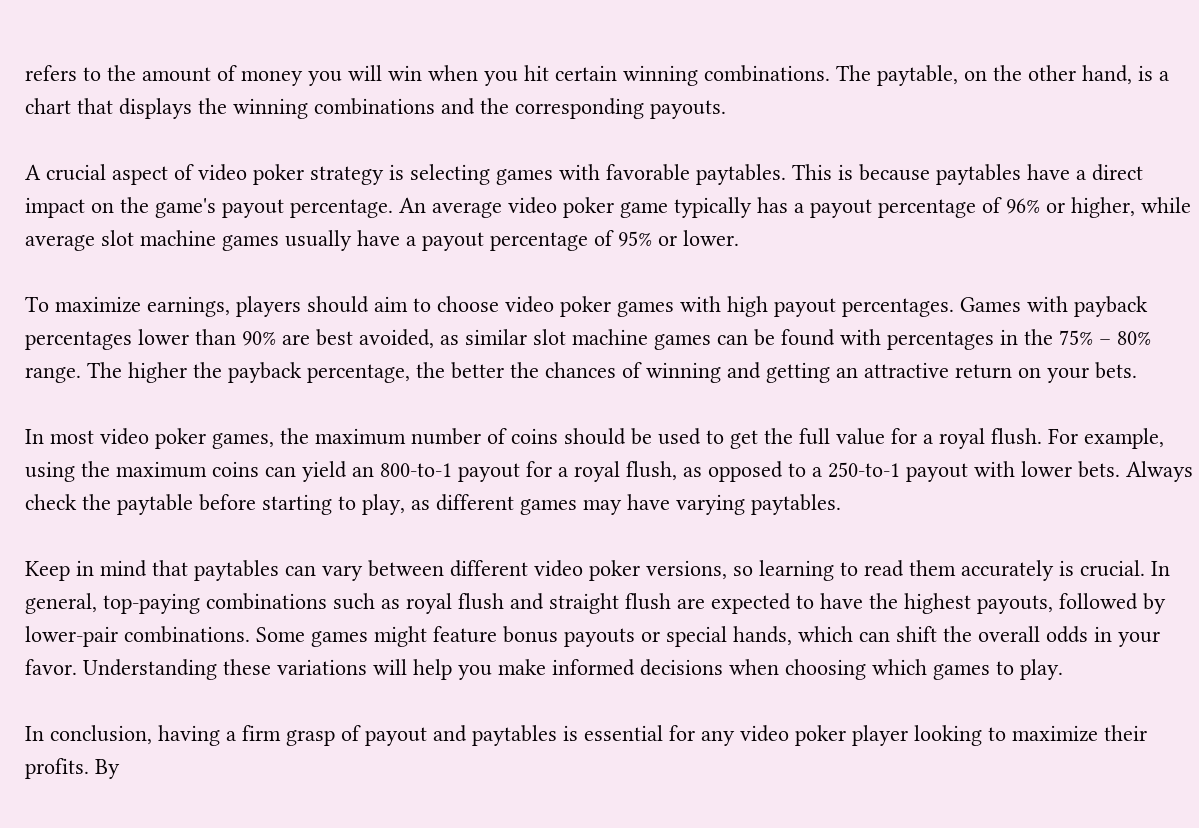refers to the amount of money you will win when you hit certain winning combinations. The paytable, on the other hand, is a chart that displays the winning combinations and the corresponding payouts.

A crucial aspect of video poker strategy is selecting games with favorable paytables. This is because paytables have a direct impact on the game's payout percentage. An average video poker game typically has a payout percentage of 96% or higher, while average slot machine games usually have a payout percentage of 95% or lower.

To maximize earnings, players should aim to choose video poker games with high payout percentages. Games with payback percentages lower than 90% are best avoided, as similar slot machine games can be found with percentages in the 75% – 80% range. The higher the payback percentage, the better the chances of winning and getting an attractive return on your bets.

In most video poker games, the maximum number of coins should be used to get the full value for a royal flush. For example, using the maximum coins can yield an 800-to-1 payout for a royal flush, as opposed to a 250-to-1 payout with lower bets. Always check the paytable before starting to play, as different games may have varying paytables.

Keep in mind that paytables can vary between different video poker versions, so learning to read them accurately is crucial. In general, top-paying combinations such as royal flush and straight flush are expected to have the highest payouts, followed by lower-pair combinations. Some games might feature bonus payouts or special hands, which can shift the overall odds in your favor. Understanding these variations will help you make informed decisions when choosing which games to play.

In conclusion, having a firm grasp of payout and paytables is essential for any video poker player looking to maximize their profits. By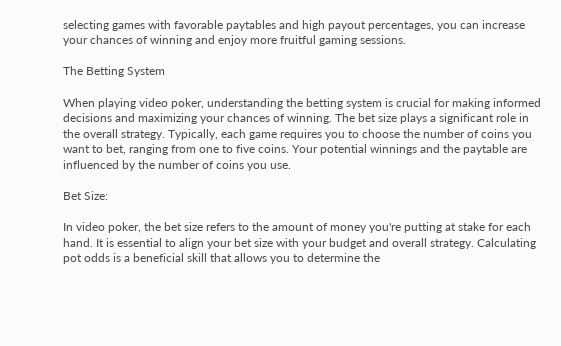selecting games with favorable paytables and high payout percentages, you can increase your chances of winning and enjoy more fruitful gaming sessions.

The Betting System

When playing video poker, understanding the betting system is crucial for making informed decisions and maximizing your chances of winning. The bet size plays a significant role in the overall strategy. Typically, each game requires you to choose the number of coins you want to bet, ranging from one to five coins. Your potential winnings and the paytable are influenced by the number of coins you use.

Bet Size:

In video poker, the bet size refers to the amount of money you're putting at stake for each hand. It is essential to align your bet size with your budget and overall strategy. Calculating pot odds is a beneficial skill that allows you to determine the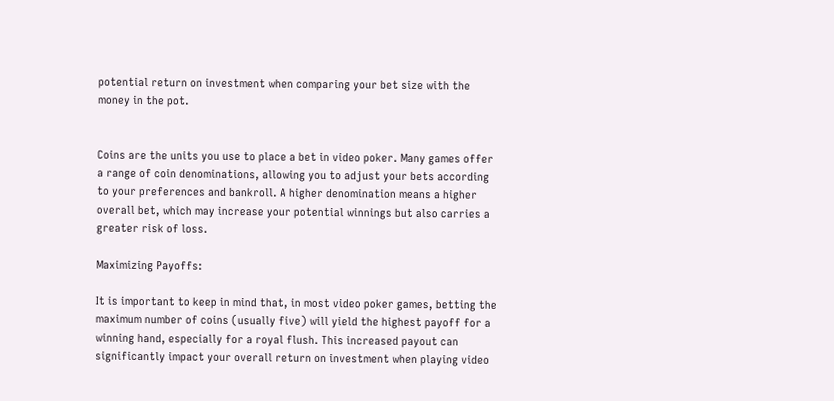potential return on investment when comparing your bet size with the money in the pot.


Coins are the units you use to place a bet in video poker. Many games offer a range of coin denominations, allowing you to adjust your bets according to your preferences and bankroll. A higher denomination means a higher overall bet, which may increase your potential winnings but also carries a greater risk of loss.

Maximizing Payoffs:

It is important to keep in mind that, in most video poker games, betting the maximum number of coins (usually five) will yield the highest payoff for a winning hand, especially for a royal flush. This increased payout can significantly impact your overall return on investment when playing video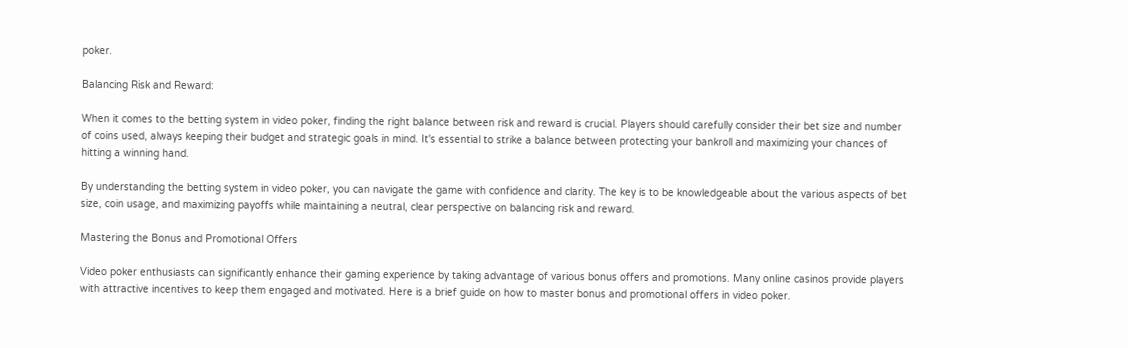poker.

Balancing Risk and Reward:

When it comes to the betting system in video poker, finding the right balance between risk and reward is crucial. Players should carefully consider their bet size and number of coins used, always keeping their budget and strategic goals in mind. It's essential to strike a balance between protecting your bankroll and maximizing your chances of hitting a winning hand.

By understanding the betting system in video poker, you can navigate the game with confidence and clarity. The key is to be knowledgeable about the various aspects of bet size, coin usage, and maximizing payoffs while maintaining a neutral, clear perspective on balancing risk and reward.

Mastering the Bonus and Promotional Offers

Video poker enthusiasts can significantly enhance their gaming experience by taking advantage of various bonus offers and promotions. Many online casinos provide players with attractive incentives to keep them engaged and motivated. Here is a brief guide on how to master bonus and promotional offers in video poker.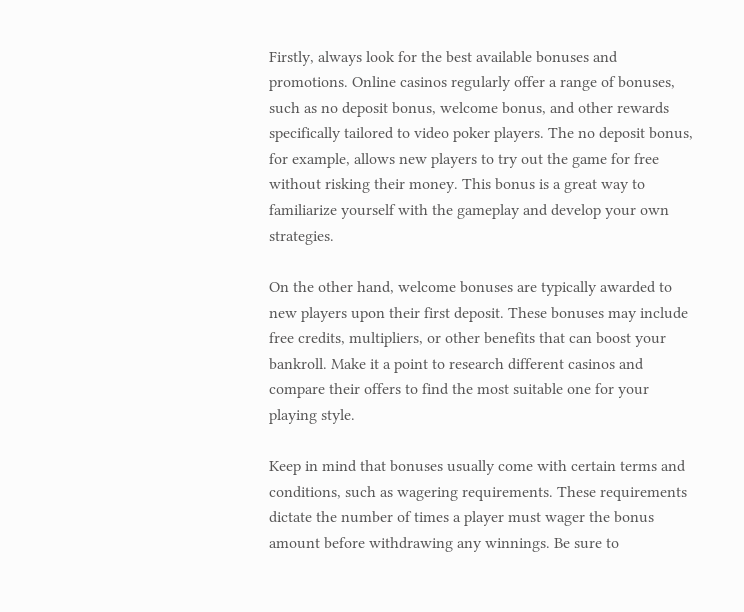Firstly, always look for the best available bonuses and promotions. Online casinos regularly offer a range of bonuses, such as no deposit bonus, welcome bonus, and other rewards specifically tailored to video poker players. The no deposit bonus, for example, allows new players to try out the game for free without risking their money. This bonus is a great way to familiarize yourself with the gameplay and develop your own strategies.

On the other hand, welcome bonuses are typically awarded to new players upon their first deposit. These bonuses may include free credits, multipliers, or other benefits that can boost your bankroll. Make it a point to research different casinos and compare their offers to find the most suitable one for your playing style.

Keep in mind that bonuses usually come with certain terms and conditions, such as wagering requirements. These requirements dictate the number of times a player must wager the bonus amount before withdrawing any winnings. Be sure to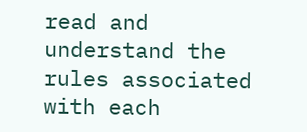read and understand the rules associated with each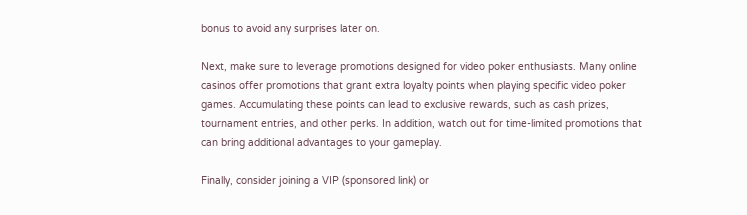bonus to avoid any surprises later on.

Next, make sure to leverage promotions designed for video poker enthusiasts. Many online casinos offer promotions that grant extra loyalty points when playing specific video poker games. Accumulating these points can lead to exclusive rewards, such as cash prizes, tournament entries, and other perks. In addition, watch out for time-limited promotions that can bring additional advantages to your gameplay.

Finally, consider joining a VIP (sponsored link) or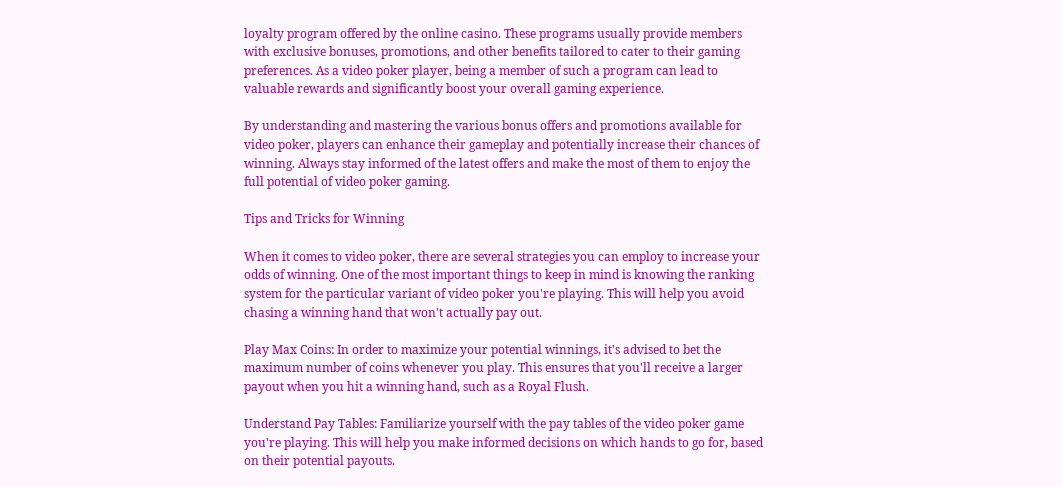loyalty program offered by the online casino. These programs usually provide members with exclusive bonuses, promotions, and other benefits tailored to cater to their gaming preferences. As a video poker player, being a member of such a program can lead to valuable rewards and significantly boost your overall gaming experience.

By understanding and mastering the various bonus offers and promotions available for video poker, players can enhance their gameplay and potentially increase their chances of winning. Always stay informed of the latest offers and make the most of them to enjoy the full potential of video poker gaming.

Tips and Tricks for Winning

When it comes to video poker, there are several strategies you can employ to increase your odds of winning. One of the most important things to keep in mind is knowing the ranking system for the particular variant of video poker you're playing. This will help you avoid chasing a winning hand that won't actually pay out.

Play Max Coins: In order to maximize your potential winnings, it's advised to bet the maximum number of coins whenever you play. This ensures that you'll receive a larger payout when you hit a winning hand, such as a Royal Flush.

Understand Pay Tables: Familiarize yourself with the pay tables of the video poker game you're playing. This will help you make informed decisions on which hands to go for, based on their potential payouts.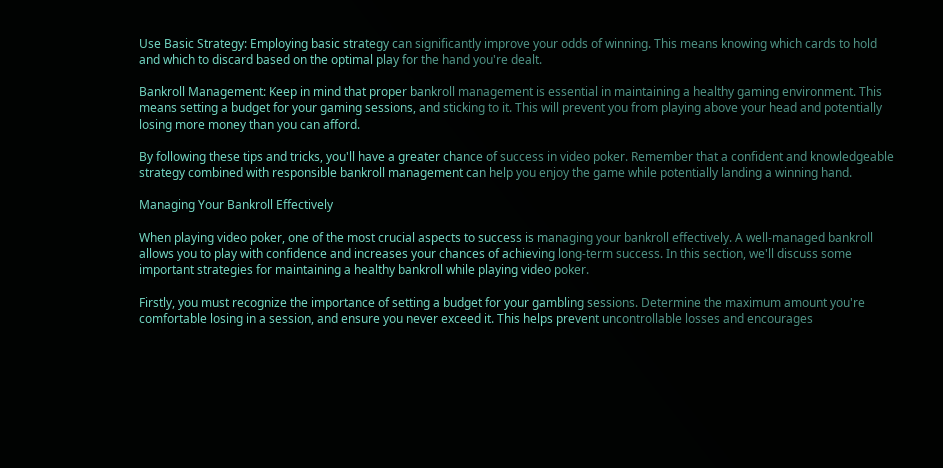Use Basic Strategy: Employing basic strategy can significantly improve your odds of winning. This means knowing which cards to hold and which to discard based on the optimal play for the hand you're dealt.

Bankroll Management: Keep in mind that proper bankroll management is essential in maintaining a healthy gaming environment. This means setting a budget for your gaming sessions, and sticking to it. This will prevent you from playing above your head and potentially losing more money than you can afford.

By following these tips and tricks, you'll have a greater chance of success in video poker. Remember that a confident and knowledgeable strategy combined with responsible bankroll management can help you enjoy the game while potentially landing a winning hand.

Managing Your Bankroll Effectively

When playing video poker, one of the most crucial aspects to success is managing your bankroll effectively. A well-managed bankroll allows you to play with confidence and increases your chances of achieving long-term success. In this section, we'll discuss some important strategies for maintaining a healthy bankroll while playing video poker.

Firstly, you must recognize the importance of setting a budget for your gambling sessions. Determine the maximum amount you're comfortable losing in a session, and ensure you never exceed it. This helps prevent uncontrollable losses and encourages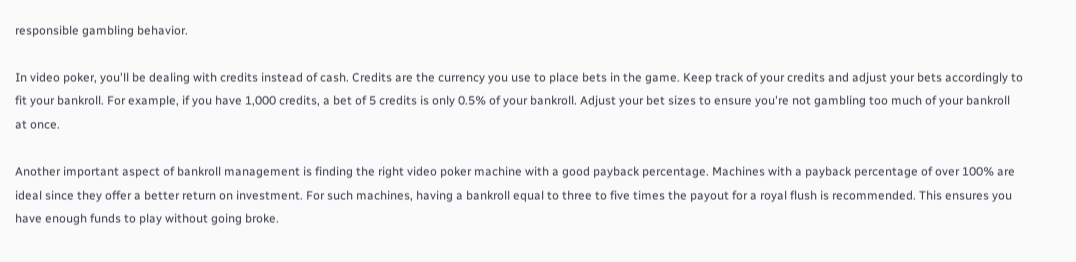responsible gambling behavior.

In video poker, you'll be dealing with credits instead of cash. Credits are the currency you use to place bets in the game. Keep track of your credits and adjust your bets accordingly to fit your bankroll. For example, if you have 1,000 credits, a bet of 5 credits is only 0.5% of your bankroll. Adjust your bet sizes to ensure you're not gambling too much of your bankroll at once.

Another important aspect of bankroll management is finding the right video poker machine with a good payback percentage. Machines with a payback percentage of over 100% are ideal since they offer a better return on investment. For such machines, having a bankroll equal to three to five times the payout for a royal flush is recommended. This ensures you have enough funds to play without going broke.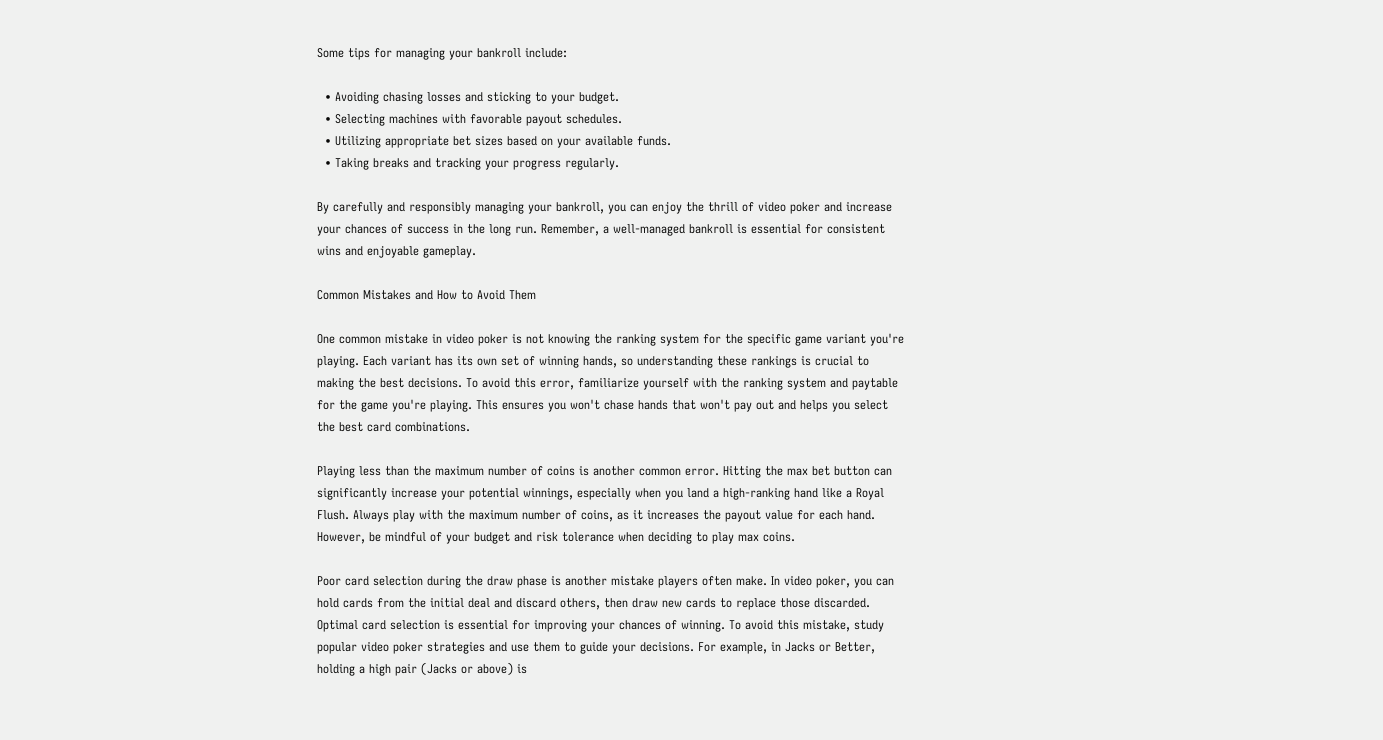Some tips for managing your bankroll include:

  • Avoiding chasing losses and sticking to your budget.
  • Selecting machines with favorable payout schedules.
  • Utilizing appropriate bet sizes based on your available funds.
  • Taking breaks and tracking your progress regularly.

By carefully and responsibly managing your bankroll, you can enjoy the thrill of video poker and increase your chances of success in the long run. Remember, a well-managed bankroll is essential for consistent wins and enjoyable gameplay.

Common Mistakes and How to Avoid Them

One common mistake in video poker is not knowing the ranking system for the specific game variant you're playing. Each variant has its own set of winning hands, so understanding these rankings is crucial to making the best decisions. To avoid this error, familiarize yourself with the ranking system and paytable for the game you're playing. This ensures you won't chase hands that won't pay out and helps you select the best card combinations.

Playing less than the maximum number of coins is another common error. Hitting the max bet button can significantly increase your potential winnings, especially when you land a high-ranking hand like a Royal Flush. Always play with the maximum number of coins, as it increases the payout value for each hand. However, be mindful of your budget and risk tolerance when deciding to play max coins.

Poor card selection during the draw phase is another mistake players often make. In video poker, you can hold cards from the initial deal and discard others, then draw new cards to replace those discarded. Optimal card selection is essential for improving your chances of winning. To avoid this mistake, study popular video poker strategies and use them to guide your decisions. For example, in Jacks or Better, holding a high pair (Jacks or above) is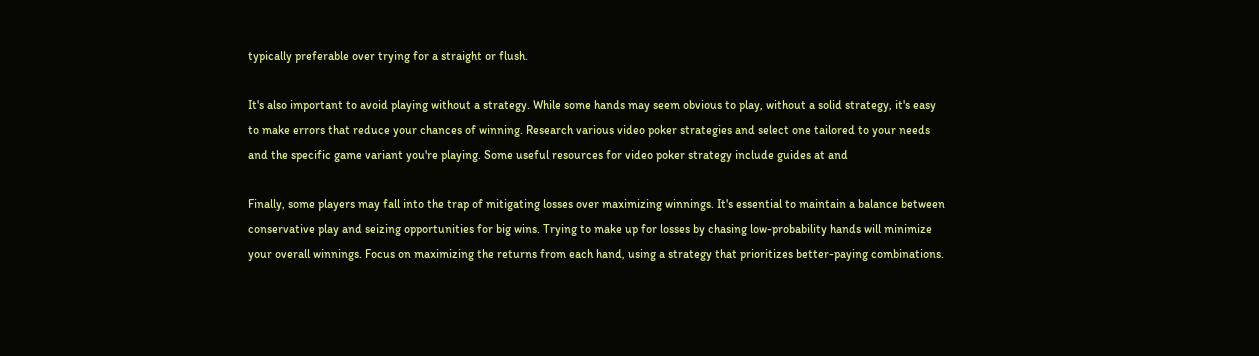typically preferable over trying for a straight or flush.

It's also important to avoid playing without a strategy. While some hands may seem obvious to play, without a solid strategy, it's easy to make errors that reduce your chances of winning. Research various video poker strategies and select one tailored to your needs and the specific game variant you're playing. Some useful resources for video poker strategy include guides at and

Finally, some players may fall into the trap of mitigating losses over maximizing winnings. It's essential to maintain a balance between conservative play and seizing opportunities for big wins. Trying to make up for losses by chasing low-probability hands will minimize your overall winnings. Focus on maximizing the returns from each hand, using a strategy that prioritizes better-paying combinations.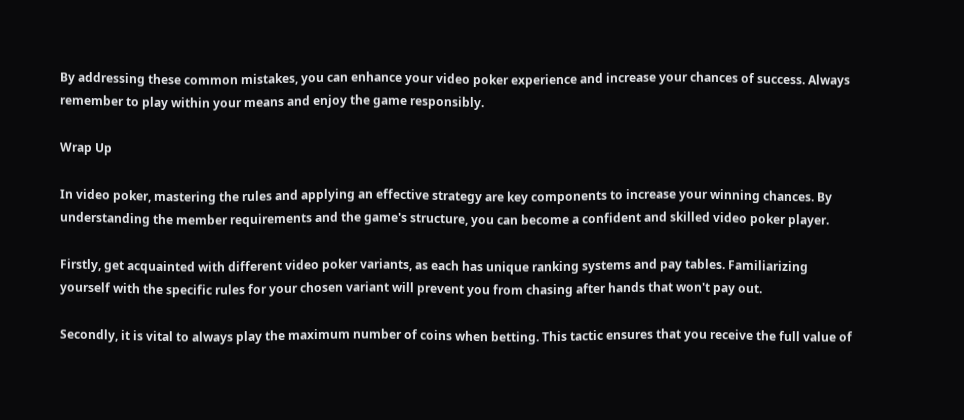By addressing these common mistakes, you can enhance your video poker experience and increase your chances of success. Always remember to play within your means and enjoy the game responsibly.

Wrap Up

In video poker, mastering the rules and applying an effective strategy are key components to increase your winning chances. By understanding the member requirements and the game's structure, you can become a confident and skilled video poker player.

Firstly, get acquainted with different video poker variants, as each has unique ranking systems and pay tables. Familiarizing yourself with the specific rules for your chosen variant will prevent you from chasing after hands that won't pay out.

Secondly, it is vital to always play the maximum number of coins when betting. This tactic ensures that you receive the full value of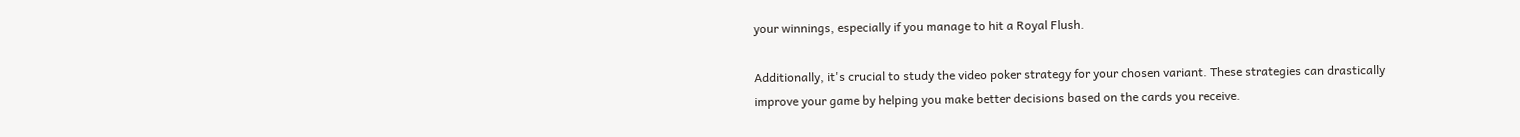your winnings, especially if you manage to hit a Royal Flush.

Additionally, it's crucial to study the video poker strategy for your chosen variant. These strategies can drastically improve your game by helping you make better decisions based on the cards you receive.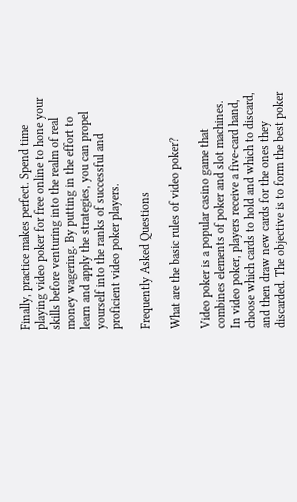Finally, practice makes perfect. Spend time playing video poker for free online to hone your skills before venturing into the realm of real money wagering. By putting in the effort to learn and apply the strategies, you can propel yourself into the ranks of successful and proficient video poker players.

Frequently Asked Questions

What are the basic rules of video poker?

Video poker is a popular casino game that combines elements of poker and slot machines. In video poker, players receive a five-card hand, choose which cards to hold and which to discard, and then draw new cards for the ones they discarded. The objective is to form the best poker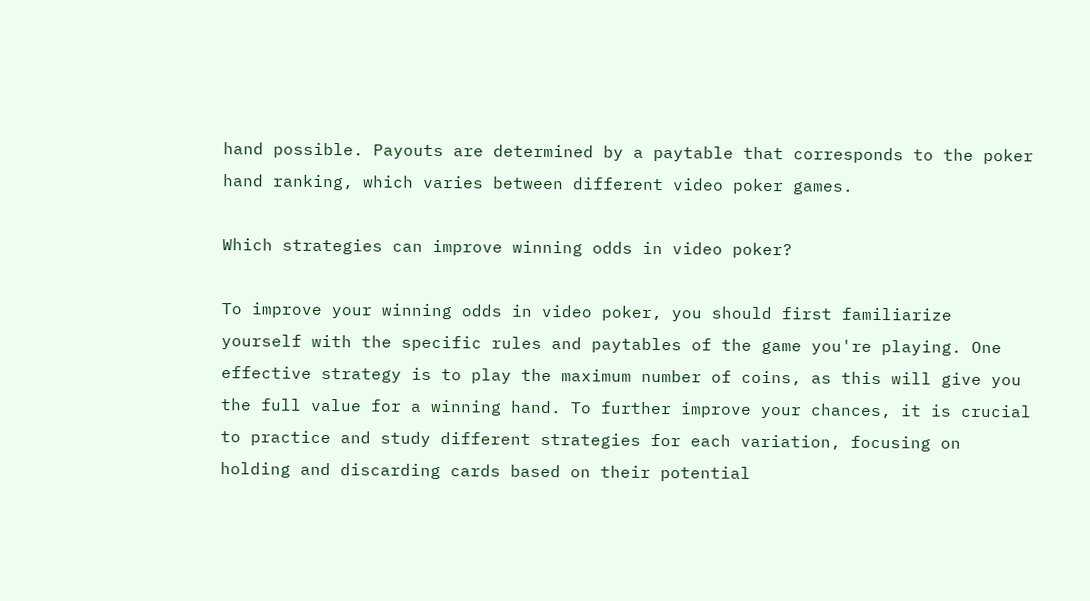hand possible. Payouts are determined by a paytable that corresponds to the poker hand ranking, which varies between different video poker games.

Which strategies can improve winning odds in video poker?

To improve your winning odds in video poker, you should first familiarize yourself with the specific rules and paytables of the game you're playing. One effective strategy is to play the maximum number of coins, as this will give you the full value for a winning hand. To further improve your chances, it is crucial to practice and study different strategies for each variation, focusing on holding and discarding cards based on their potential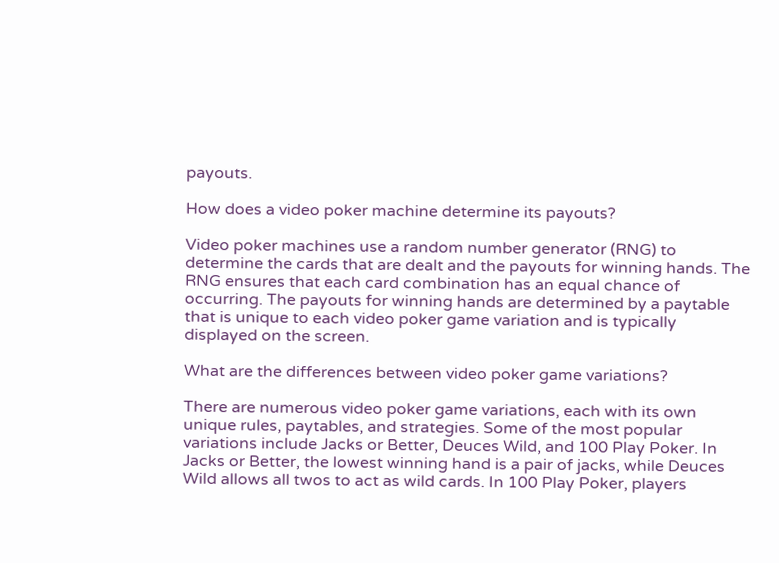payouts.

How does a video poker machine determine its payouts?

Video poker machines use a random number generator (RNG) to determine the cards that are dealt and the payouts for winning hands. The RNG ensures that each card combination has an equal chance of occurring. The payouts for winning hands are determined by a paytable that is unique to each video poker game variation and is typically displayed on the screen.

What are the differences between video poker game variations?

There are numerous video poker game variations, each with its own unique rules, paytables, and strategies. Some of the most popular variations include Jacks or Better, Deuces Wild, and 100 Play Poker. In Jacks or Better, the lowest winning hand is a pair of jacks, while Deuces Wild allows all twos to act as wild cards. In 100 Play Poker, players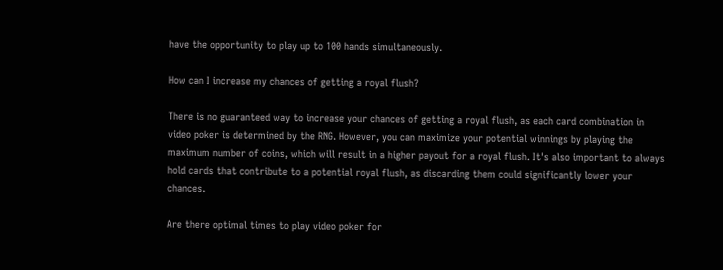have the opportunity to play up to 100 hands simultaneously.

How can I increase my chances of getting a royal flush?

There is no guaranteed way to increase your chances of getting a royal flush, as each card combination in video poker is determined by the RNG. However, you can maximize your potential winnings by playing the maximum number of coins, which will result in a higher payout for a royal flush. It's also important to always hold cards that contribute to a potential royal flush, as discarding them could significantly lower your chances.

Are there optimal times to play video poker for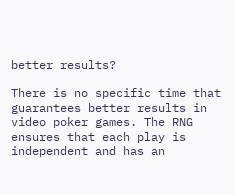better results?

There is no specific time that guarantees better results in video poker games. The RNG ensures that each play is independent and has an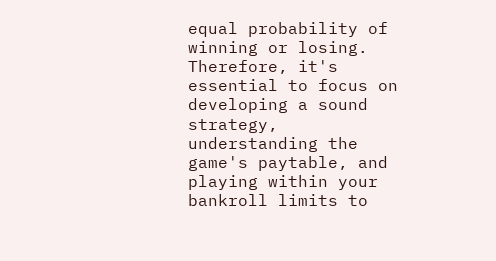equal probability of winning or losing. Therefore, it's essential to focus on developing a sound strategy, understanding the game's paytable, and playing within your bankroll limits to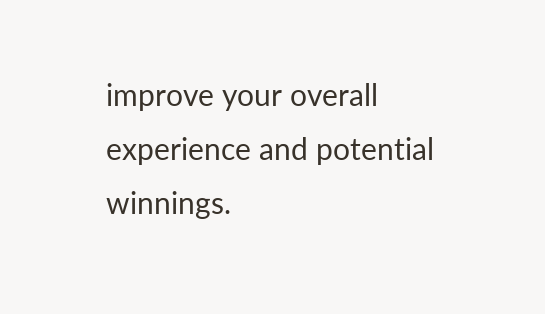improve your overall experience and potential winnings.